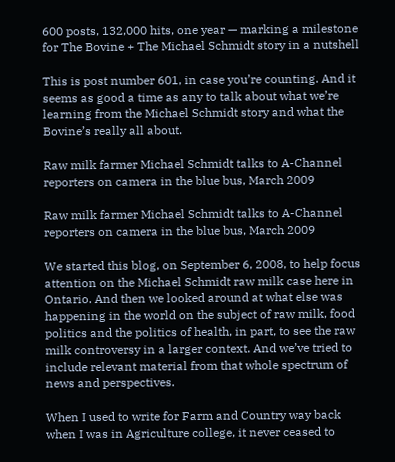600 posts, 132,000 hits, one year — marking a milestone for The Bovine + The Michael Schmidt story in a nutshell

This is post number 601, in case you’re counting. And it seems as good a time as any to talk about what we’re learning from the Michael Schmidt story and what the Bovine’s really all about.

Raw milk farmer Michael Schmidt talks to A-Channel reporters on camera in the blue bus, March 2009

Raw milk farmer Michael Schmidt talks to A-Channel reporters on camera in the blue bus, March 2009

We started this blog, on September 6, 2008, to help focus attention on the Michael Schmidt raw milk case here in Ontario. And then we looked around at what else was happening in the world on the subject of raw milk, food politics and the politics of health, in part, to see the raw milk controversy in a larger context. And we’ve tried to include relevant material from that whole spectrum of news and perspectives.

When I used to write for Farm and Country way back when I was in Agriculture college, it never ceased to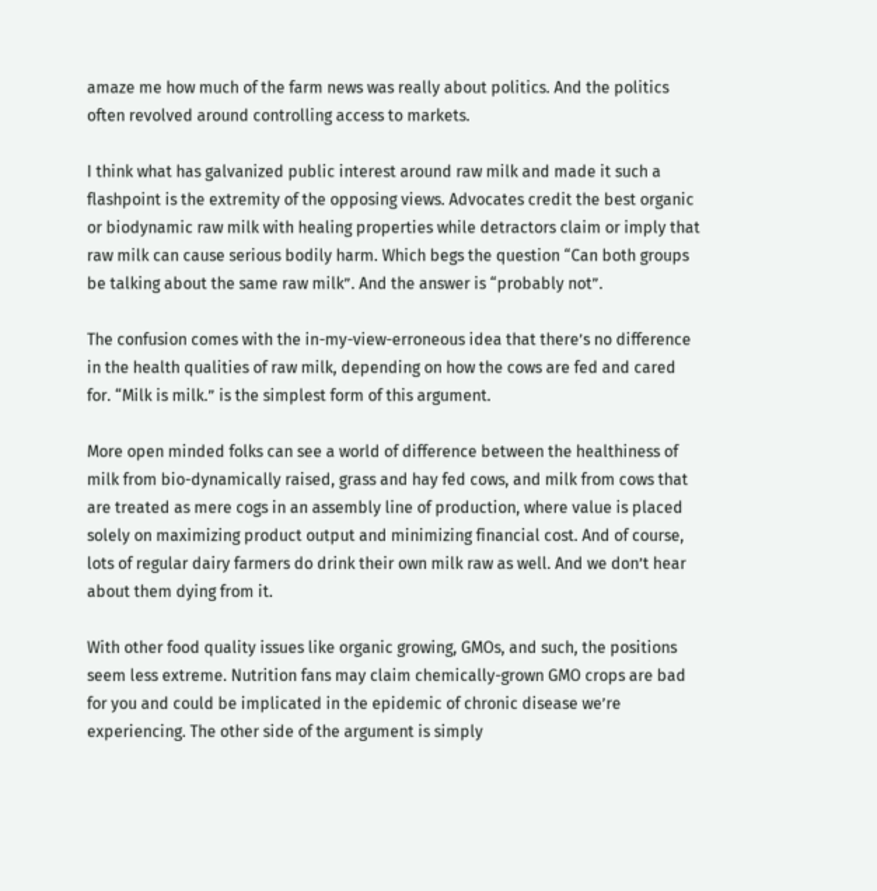amaze me how much of the farm news was really about politics. And the politics often revolved around controlling access to markets.

I think what has galvanized public interest around raw milk and made it such a flashpoint is the extremity of the opposing views. Advocates credit the best organic or biodynamic raw milk with healing properties while detractors claim or imply that raw milk can cause serious bodily harm. Which begs the question “Can both groups be talking about the same raw milk”. And the answer is “probably not”.

The confusion comes with the in-my-view-erroneous idea that there’s no difference in the health qualities of raw milk, depending on how the cows are fed and cared for. “Milk is milk.” is the simplest form of this argument.

More open minded folks can see a world of difference between the healthiness of milk from bio-dynamically raised, grass and hay fed cows, and milk from cows that are treated as mere cogs in an assembly line of production, where value is placed solely on maximizing product output and minimizing financial cost. And of course, lots of regular dairy farmers do drink their own milk raw as well. And we don’t hear about them dying from it.

With other food quality issues like organic growing, GMOs, and such, the positions seem less extreme. Nutrition fans may claim chemically-grown GMO crops are bad for you and could be implicated in the epidemic of chronic disease we’re experiencing. The other side of the argument is simply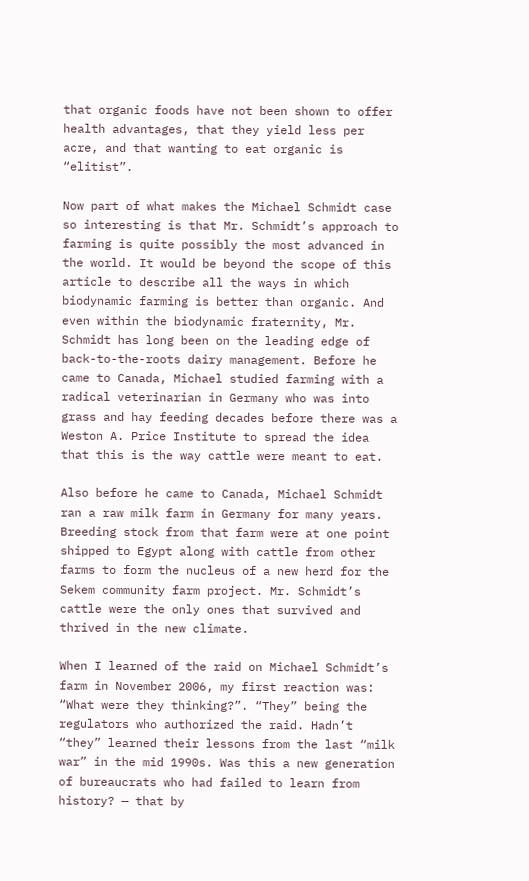that organic foods have not been shown to offer health advantages, that they yield less per acre, and that wanting to eat organic is “elitist”.

Now part of what makes the Michael Schmidt case so interesting is that Mr. Schmidt’s approach to farming is quite possibly the most advanced in the world. It would be beyond the scope of this article to describe all the ways in which biodynamic farming is better than organic. And even within the biodynamic fraternity, Mr. Schmidt has long been on the leading edge of back-to-the-roots dairy management. Before he came to Canada, Michael studied farming with a radical veterinarian in Germany who was into grass and hay feeding decades before there was a Weston A. Price Institute to spread the idea that this is the way cattle were meant to eat.

Also before he came to Canada, Michael Schmidt ran a raw milk farm in Germany for many years. Breeding stock from that farm were at one point shipped to Egypt along with cattle from other farms to form the nucleus of a new herd for the Sekem community farm project. Mr. Schmidt’s cattle were the only ones that survived and thrived in the new climate.

When I learned of the raid on Michael Schmidt’s farm in November 2006, my first reaction was: “What were they thinking?”. “They” being the regulators who authorized the raid. Hadn’t “they” learned their lessons from the last “milk war” in the mid 1990s. Was this a new generation of bureaucrats who had failed to learn from history? — that by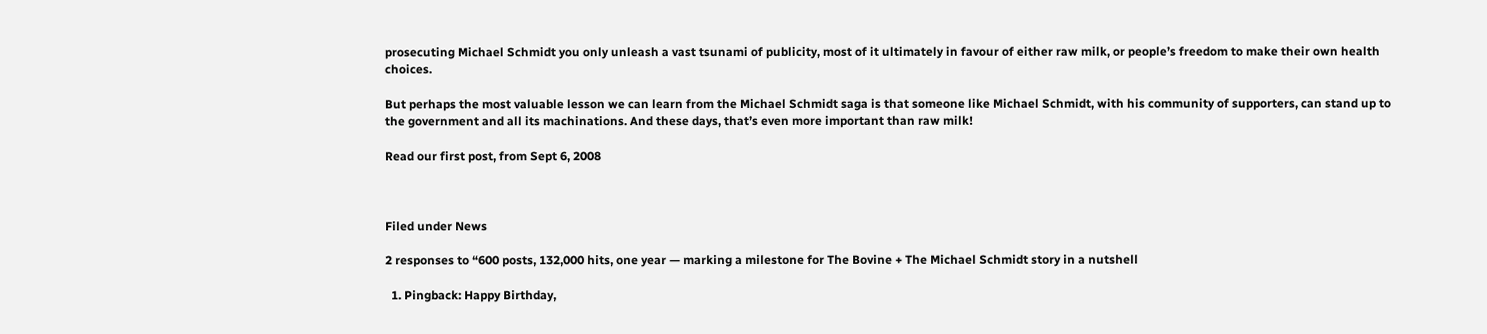prosecuting Michael Schmidt you only unleash a vast tsunami of publicity, most of it ultimately in favour of either raw milk, or people’s freedom to make their own health choices.

But perhaps the most valuable lesson we can learn from the Michael Schmidt saga is that someone like Michael Schmidt, with his community of supporters, can stand up to the government and all its machinations. And these days, that’s even more important than raw milk!

Read our first post, from Sept 6, 2008



Filed under News

2 responses to “600 posts, 132,000 hits, one year — marking a milestone for The Bovine + The Michael Schmidt story in a nutshell

  1. Pingback: Happy Birthday,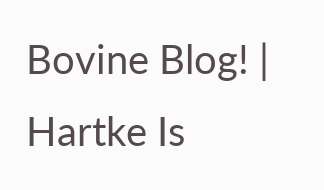Bovine Blog! | Hartke Is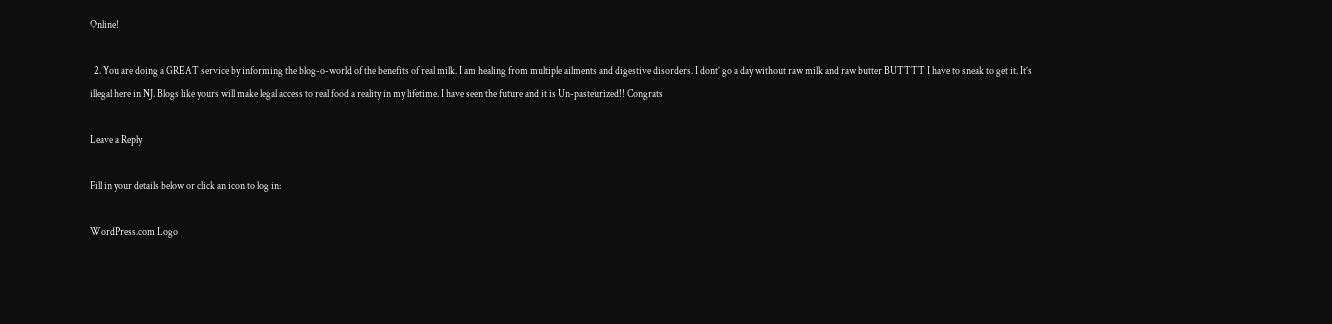Online!

  2. You are doing a GREAT service by informing the blog-o-world of the benefits of real milk. I am healing from multiple ailments and digestive disorders. I dont’ go a day without raw milk and raw butter BUTTTT I have to sneak to get it. It’s illegal here in NJ. Blogs like yours will make legal access to real food a reality in my lifetime. I have seen the future and it is Un-pasteurized!! Congrats

Leave a Reply

Fill in your details below or click an icon to log in:

WordPress.com Logo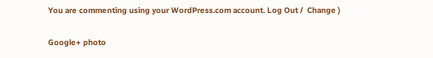You are commenting using your WordPress.com account. Log Out /  Change )

Google+ photo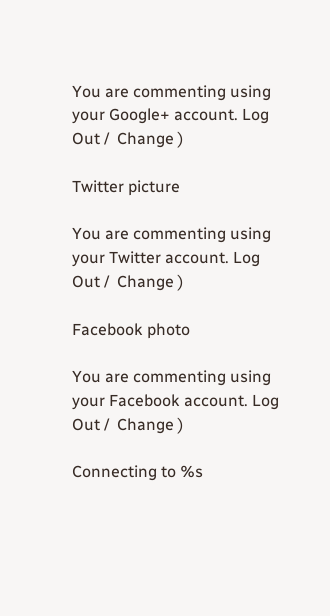You are commenting using your Google+ account. Log Out /  Change )

Twitter picture

You are commenting using your Twitter account. Log Out /  Change )

Facebook photo

You are commenting using your Facebook account. Log Out /  Change )

Connecting to %s